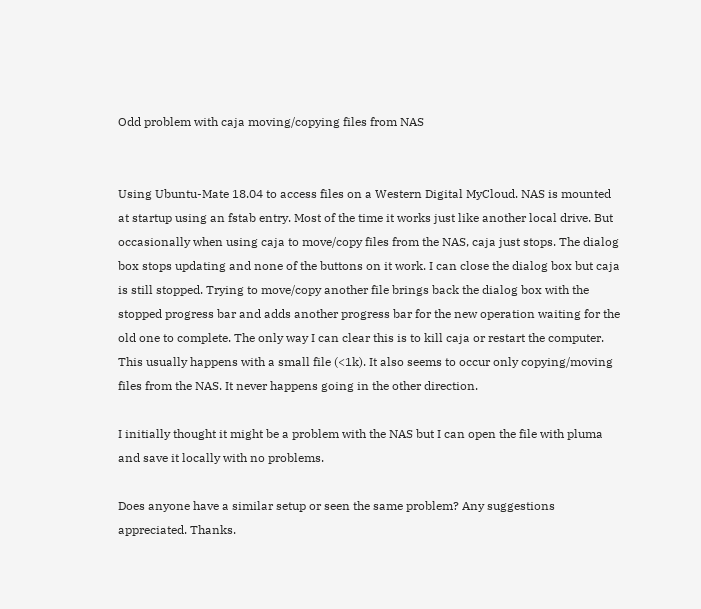Odd problem with caja moving/copying files from NAS


Using Ubuntu-Mate 18.04 to access files on a Western Digital MyCloud. NAS is mounted at startup using an fstab entry. Most of the time it works just like another local drive. But occasionally when using caja to move/copy files from the NAS, caja just stops. The dialog box stops updating and none of the buttons on it work. I can close the dialog box but caja is still stopped. Trying to move/copy another file brings back the dialog box with the stopped progress bar and adds another progress bar for the new operation waiting for the old one to complete. The only way I can clear this is to kill caja or restart the computer. This usually happens with a small file (<1k). It also seems to occur only copying/moving files from the NAS. It never happens going in the other direction.

I initially thought it might be a problem with the NAS but I can open the file with pluma and save it locally with no problems.

Does anyone have a similar setup or seen the same problem? Any suggestions appreciated. Thanks.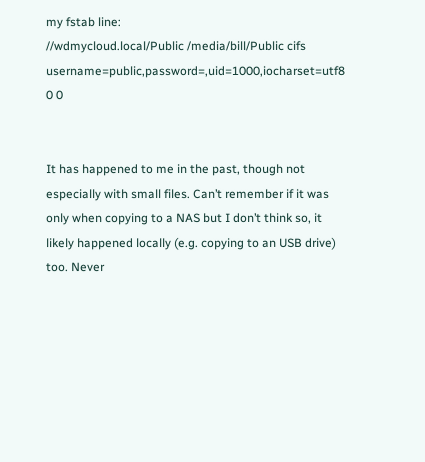my fstab line:
//wdmycloud.local/Public /media/bill/Public cifs username=public,password=,uid=1000,iocharset=utf8 0 0


It has happened to me in the past, though not especially with small files. Can’t remember if it was only when copying to a NAS but I don’t think so, it likely happened locally (e.g. copying to an USB drive) too. Never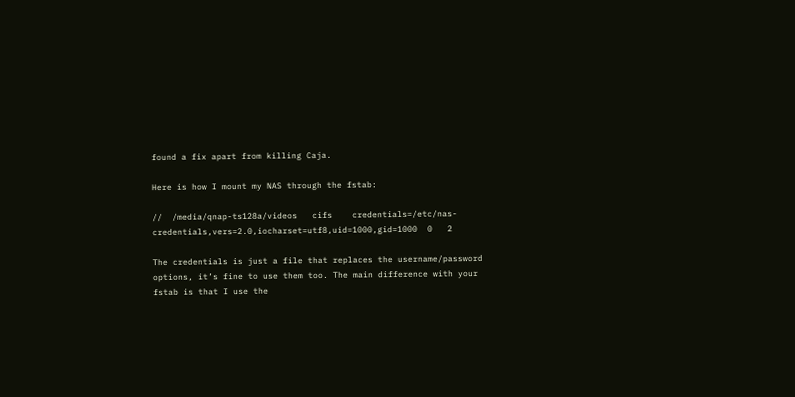found a fix apart from killing Caja.

Here is how I mount my NAS through the fstab:

//  /media/qnap-ts128a/videos   cifs    credentials=/etc/nas-credentials,vers=2.0,iocharset=utf8,uid=1000,gid=1000  0   2

The credentials is just a file that replaces the username/password options, it’s fine to use them too. The main difference with your fstab is that I use the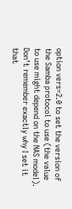option vers=2.0 to set the version of the Samba protocol to use (the value to use might depend on the NAS model). Don’t remember exactly why I set it that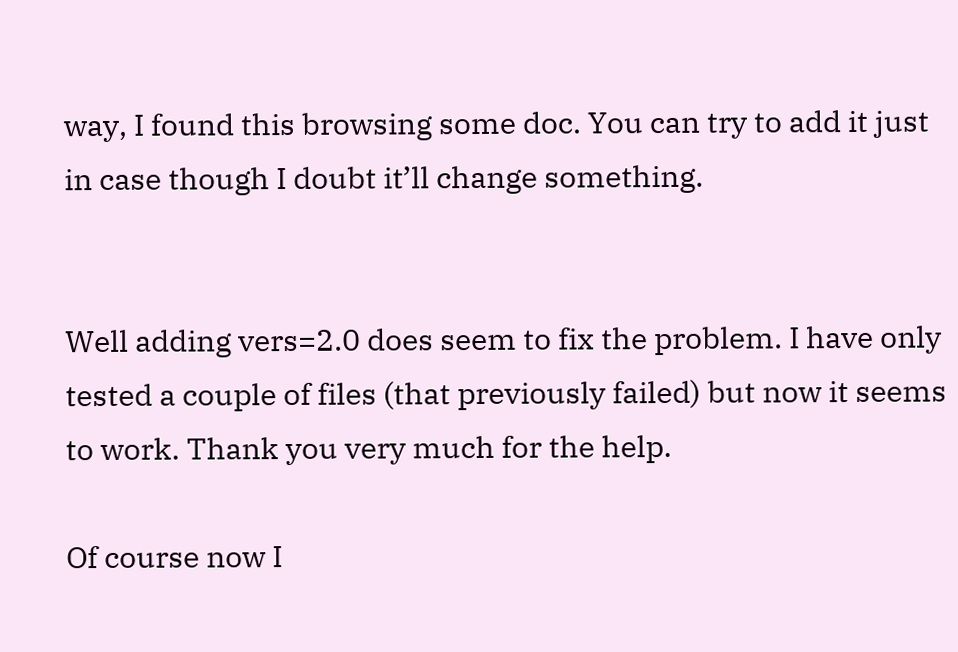way, I found this browsing some doc. You can try to add it just in case though I doubt it’ll change something.


Well adding vers=2.0 does seem to fix the problem. I have only tested a couple of files (that previously failed) but now it seems to work. Thank you very much for the help.

Of course now I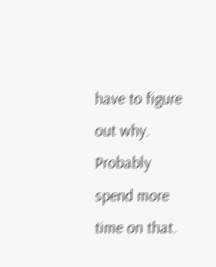have to figure out why. Probably spend more time on that.